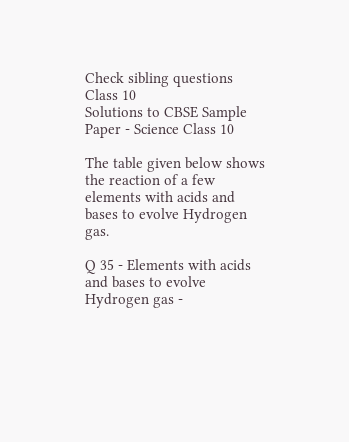Check sibling questions
Class 10
Solutions to CBSE Sample Paper - Science Class 10

The table given below shows the reaction of a few elements with acids and bases to evolve Hydrogen gas.

Q 35 - Elements with acids and bases to evolve Hydrogen gas -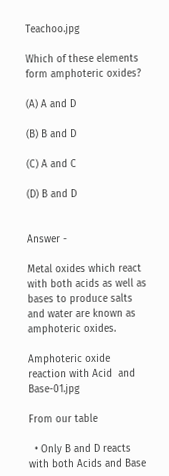Teachoo.jpg

Which of these elements form amphoteric oxides?

(A) A and D

(B) B and D

(C) A and C

(D) B and D


Answer -

Metal oxides which react with both acids as well as bases to produce salts and water are known as amphoteric oxides.

Amphoteric oxide reaction with Acid  and Base-01.jpg

From our table

  • Only B and D reacts with both Acids and Base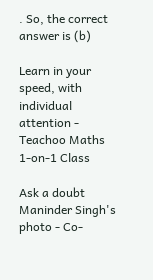. So, the correct answer is (b)

Learn in your speed, with individual attention - Teachoo Maths 1-on-1 Class

Ask a doubt
Maninder Singh's photo - Co-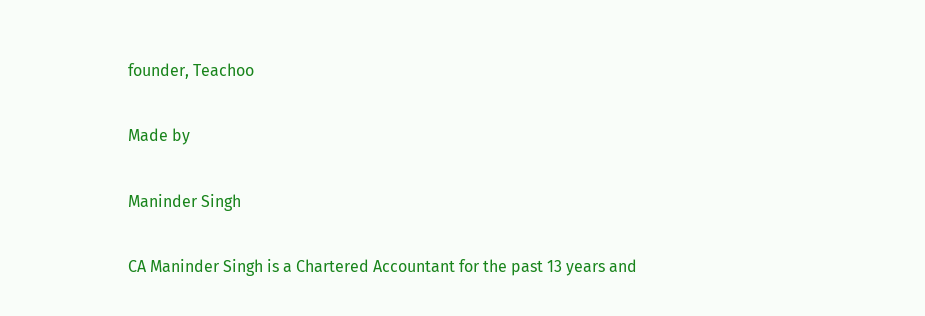founder, Teachoo

Made by

Maninder Singh

CA Maninder Singh is a Chartered Accountant for the past 13 years and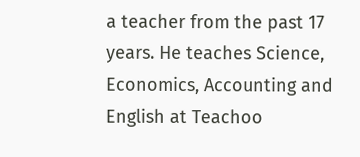a teacher from the past 17 years. He teaches Science, Economics, Accounting and English at Teachoo